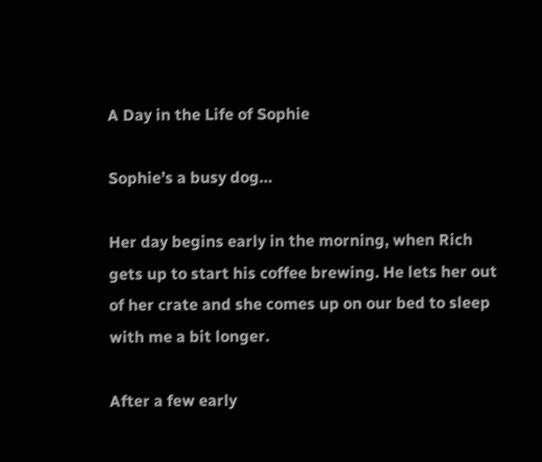A Day in the Life of Sophie

Sophie’s a busy dog…

Her day begins early in the morning, when Rich gets up to start his coffee brewing. He lets her out of her crate and she comes up on our bed to sleep with me a bit longer.

After a few early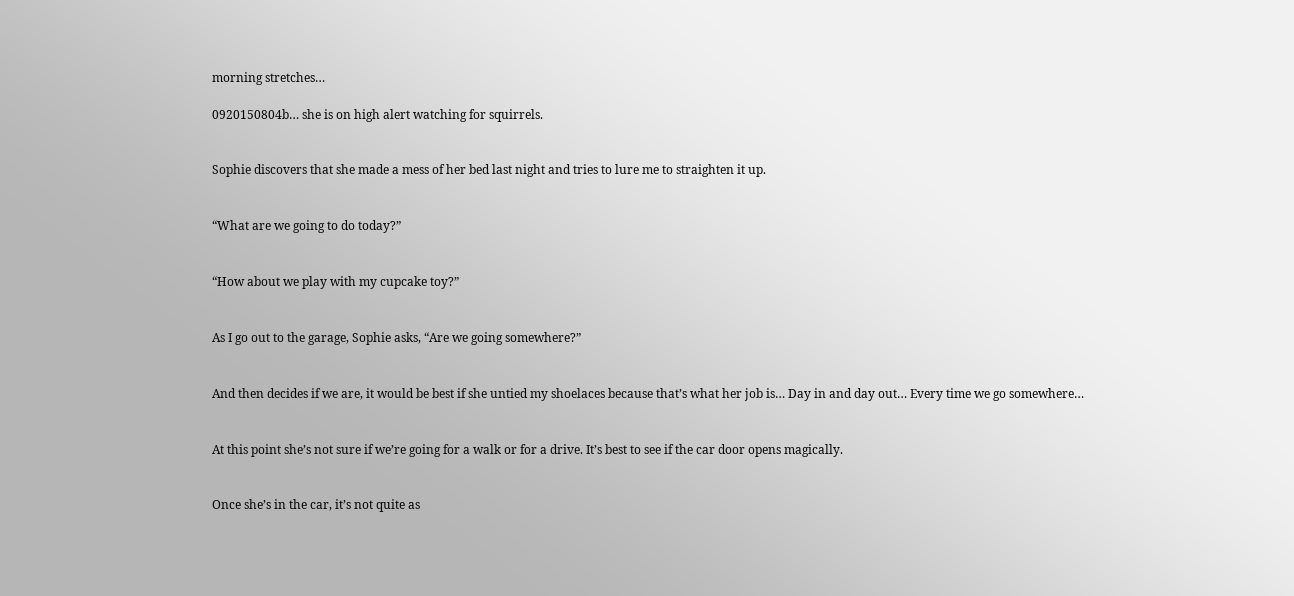morning stretches…

0920150804b… she is on high alert watching for squirrels.


Sophie discovers that she made a mess of her bed last night and tries to lure me to straighten it up.


“What are we going to do today?”


“How about we play with my cupcake toy?”


As I go out to the garage, Sophie asks, “Are we going somewhere?”


And then decides if we are, it would be best if she untied my shoelaces because that’s what her job is… Day in and day out… Every time we go somewhere…


At this point she’s not sure if we’re going for a walk or for a drive. It’s best to see if the car door opens magically.


Once she’s in the car, it’s not quite as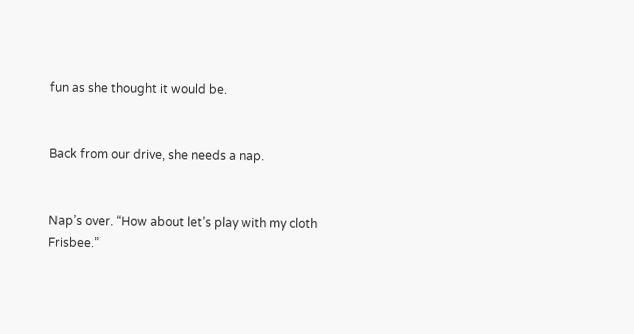fun as she thought it would be.


Back from our drive, she needs a nap.


Nap’s over. “How about let’s play with my cloth Frisbee.”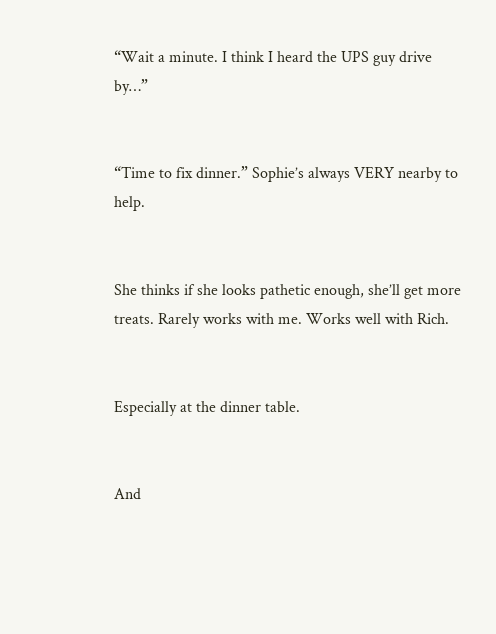“Wait a minute. I think I heard the UPS guy drive by…”


“Time to fix dinner.” Sophie’s always VERY nearby to help.


She thinks if she looks pathetic enough, she’ll get more treats. Rarely works with me. Works well with Rich.


Especially at the dinner table.


And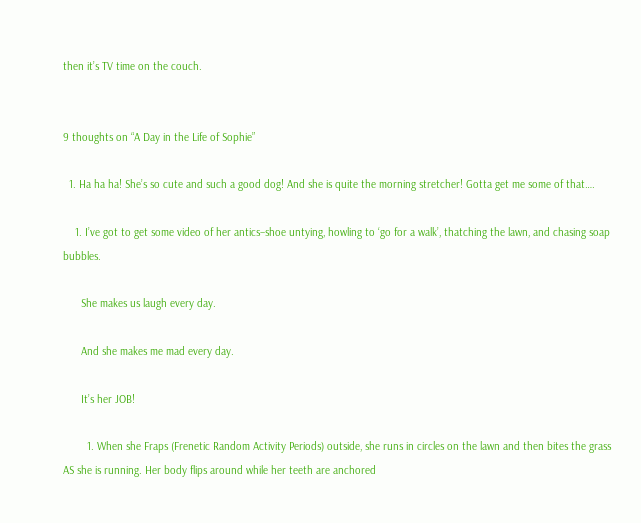then it’s TV time on the couch.


9 thoughts on “A Day in the Life of Sophie”

  1. Ha ha ha! She’s so cute and such a good dog! And she is quite the morning stretcher! Gotta get me some of that….

    1. I’ve got to get some video of her antics–shoe untying, howling to ‘go for a walk’, thatching the lawn, and chasing soap bubbles.

      She makes us laugh every day.

      And she makes me mad every day.

      It’s her JOB!

        1. When she Fraps (Frenetic Random Activity Periods) outside, she runs in circles on the lawn and then bites the grass AS she is running. Her body flips around while her teeth are anchored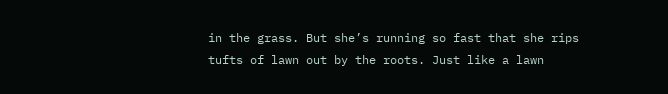in the grass. But she’s running so fast that she rips tufts of lawn out by the roots. Just like a lawn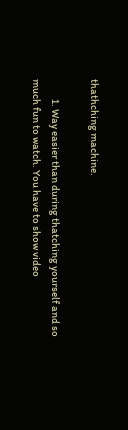thathching machine.

          1. Way easier than during thatching yourself and so much fun to watch. You have to show video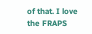of that. I love the FRAPS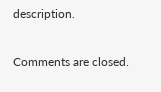description.

Comments are closed.